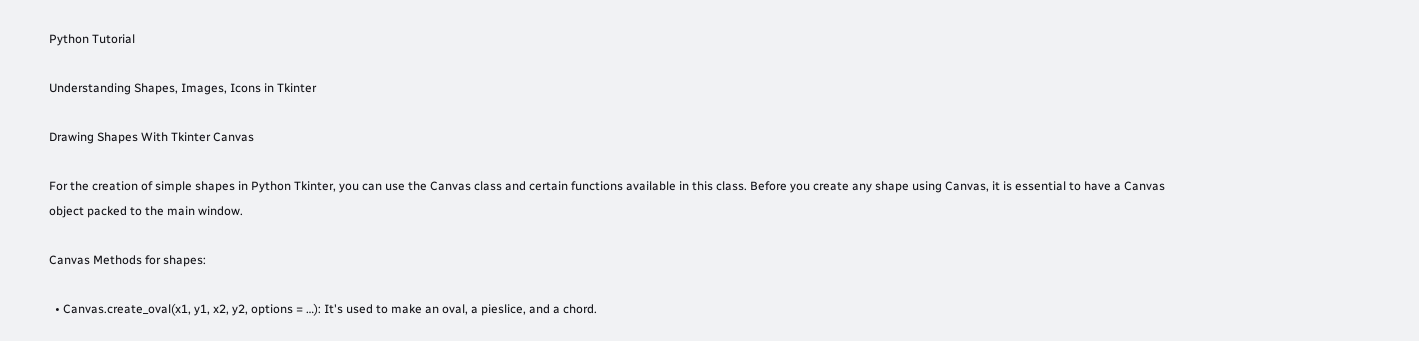Python Tutorial

Understanding Shapes, Images, Icons in Tkinter

Drawing Shapes With Tkinter Canvas

For the creation of simple shapes in Python Tkinter, you can use the Canvas class and certain functions available in this class. Before you create any shape using Canvas, it is essential to have a Canvas object packed to the main window.

Canvas Methods for shapes:

  • Canvas.create_oval(x1, y1, x2, y2, options = …): It's used to make an oval, a pieslice, and a chord.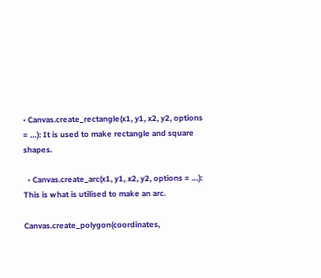• Canvas.create_rectangle(x1, y1, x2, y2, options = …): It is used to make rectangle and square shapes.

  • Canvas.create_arc(x1, y1, x2, y2, options = …): This is what is utilised to make an arc.

Canvas.create_polygon(coordinates,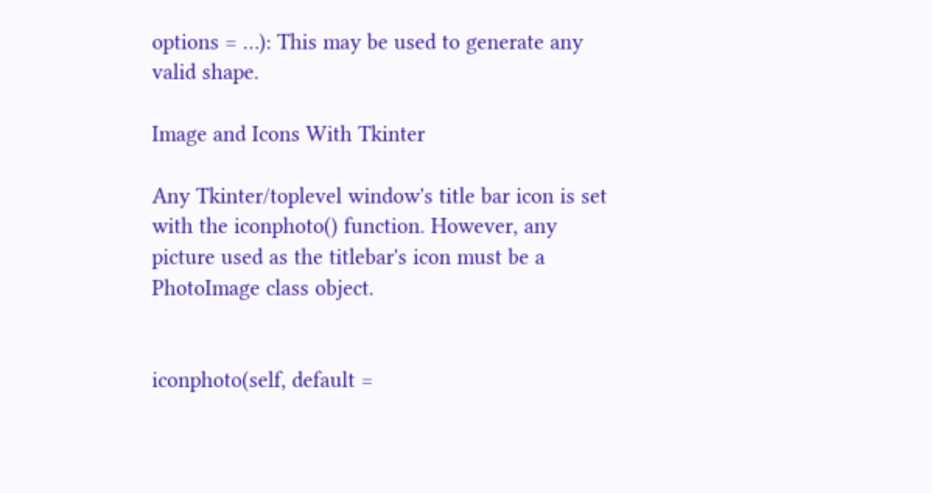options = …): This may be used to generate any valid shape.

Image and Icons With Tkinter

Any Tkinter/toplevel window's title bar icon is set with the iconphoto() function. However, any picture used as the titlebar's icon must be a PhotoImage class object.


iconphoto(self, default =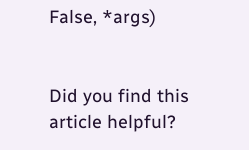False, *args)


Did you find this article helpful?